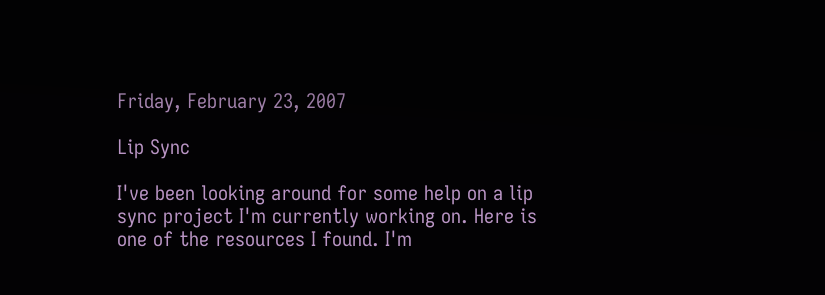Friday, February 23, 2007

Lip Sync

I've been looking around for some help on a lip sync project I'm currently working on. Here is one of the resources I found. I'm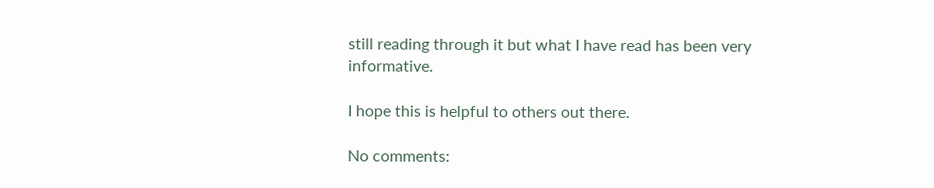still reading through it but what I have read has been very informative.

I hope this is helpful to others out there.

No comments: